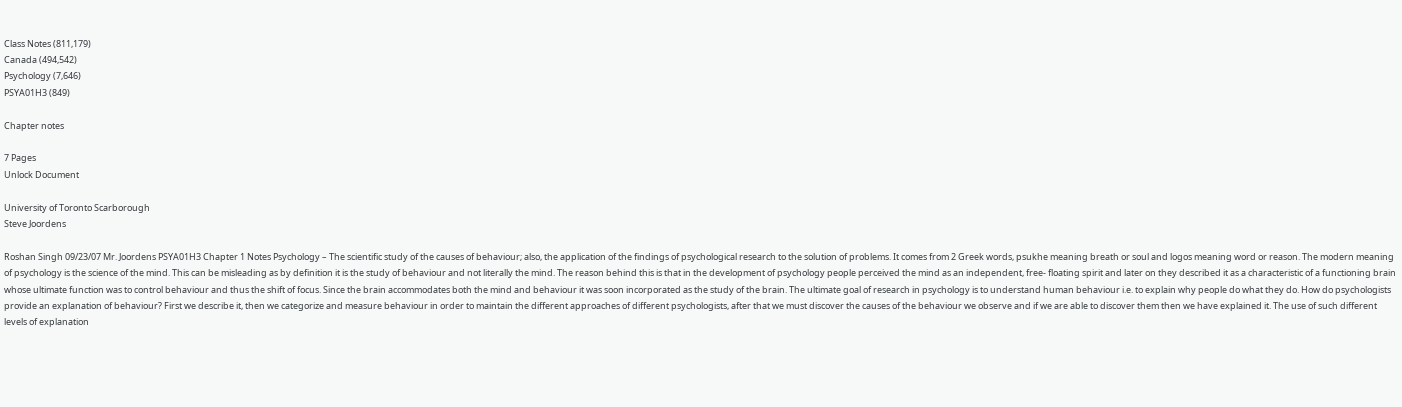Class Notes (811,179)
Canada (494,542)
Psychology (7,646)
PSYA01H3 (849)

Chapter notes

7 Pages
Unlock Document

University of Toronto Scarborough
Steve Joordens

Roshan Singh 09/23/07 Mr. Joordens PSYA01H3 Chapter 1 Notes Psychology – The scientific study of the causes of behaviour; also, the application of the findings of psychological research to the solution of problems. It comes from 2 Greek words, psukhe meaning breath or soul and logos meaning word or reason. The modern meaning of psychology is the science of the mind. This can be misleading as by definition it is the study of behaviour and not literally the mind. The reason behind this is that in the development of psychology people perceived the mind as an independent, free- floating spirit and later on they described it as a characteristic of a functioning brain whose ultimate function was to control behaviour and thus the shift of focus. Since the brain accommodates both the mind and behaviour it was soon incorporated as the study of the brain. The ultimate goal of research in psychology is to understand human behaviour i.e. to explain why people do what they do. How do psychologists provide an explanation of behaviour? First we describe it, then we categorize and measure behaviour in order to maintain the different approaches of different psychologists, after that we must discover the causes of the behaviour we observe and if we are able to discover them then we have explained it. The use of such different levels of explanation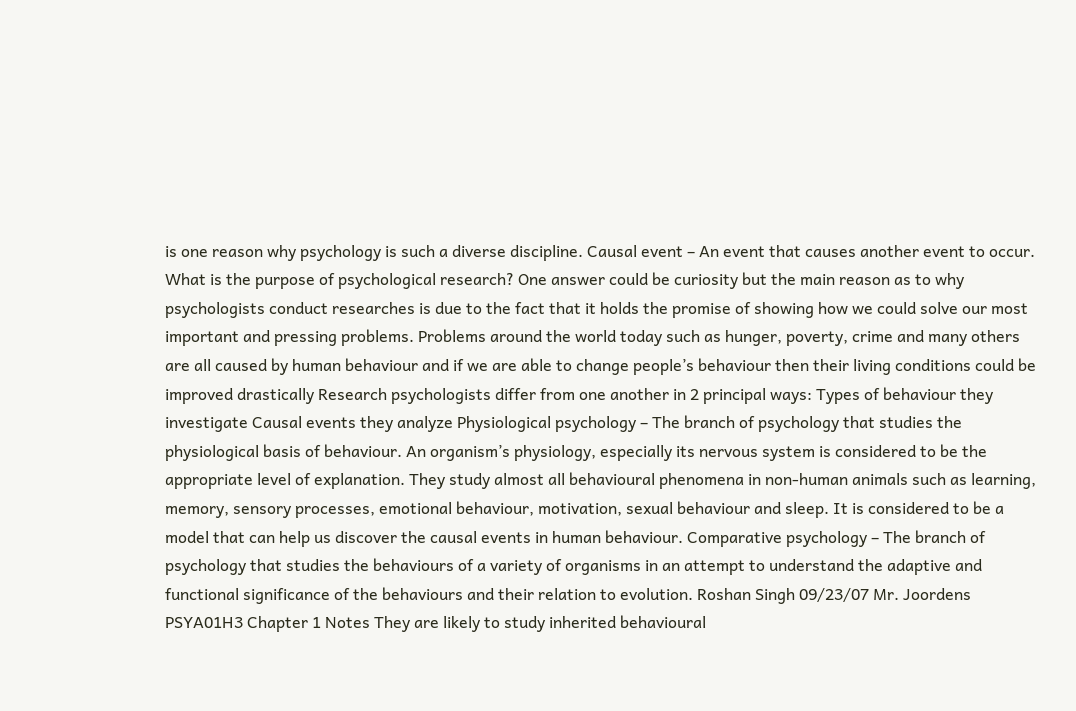is one reason why psychology is such a diverse discipline. Causal event – An event that causes another event to occur. What is the purpose of psychological research? One answer could be curiosity but the main reason as to why psychologists conduct researches is due to the fact that it holds the promise of showing how we could solve our most important and pressing problems. Problems around the world today such as hunger, poverty, crime and many others are all caused by human behaviour and if we are able to change people’s behaviour then their living conditions could be improved drastically Research psychologists differ from one another in 2 principal ways: Types of behaviour they investigate Causal events they analyze Physiological psychology – The branch of psychology that studies the physiological basis of behaviour. An organism’s physiology, especially its nervous system is considered to be the appropriate level of explanation. They study almost all behavioural phenomena in non-human animals such as learning, memory, sensory processes, emotional behaviour, motivation, sexual behaviour and sleep. It is considered to be a model that can help us discover the causal events in human behaviour. Comparative psychology – The branch of psychology that studies the behaviours of a variety of organisms in an attempt to understand the adaptive and functional significance of the behaviours and their relation to evolution. Roshan Singh 09/23/07 Mr. Joordens PSYA01H3 Chapter 1 Notes They are likely to study inherited behavioural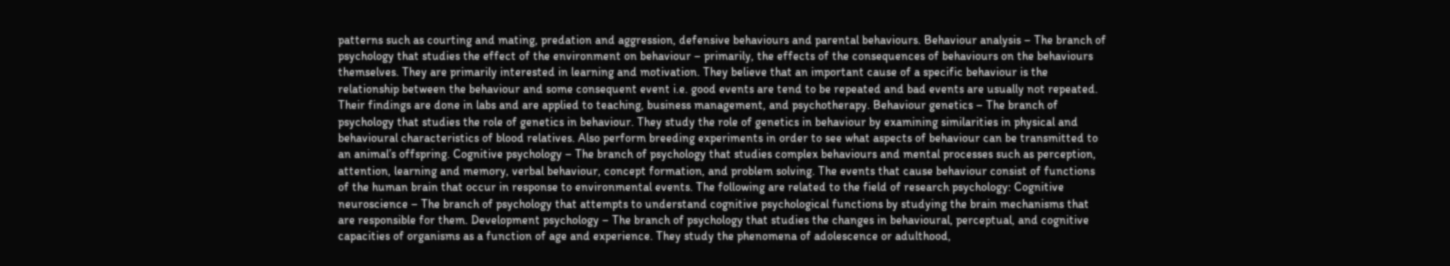patterns such as courting and mating, predation and aggression, defensive behaviours and parental behaviours. Behaviour analysis – The branch of psychology that studies the effect of the environment on behaviour – primarily, the effects of the consequences of behaviours on the behaviours themselves. They are primarily interested in learning and motivation. They believe that an important cause of a specific behaviour is the relationship between the behaviour and some consequent event i.e. good events are tend to be repeated and bad events are usually not repeated. Their findings are done in labs and are applied to teaching, business management, and psychotherapy. Behaviour genetics – The branch of psychology that studies the role of genetics in behaviour. They study the role of genetics in behaviour by examining similarities in physical and behavioural characteristics of blood relatives. Also perform breeding experiments in order to see what aspects of behaviour can be transmitted to an animal’s offspring. Cognitive psychology – The branch of psychology that studies complex behaviours and mental processes such as perception, attention, learning and memory, verbal behaviour, concept formation, and problem solving. The events that cause behaviour consist of functions of the human brain that occur in response to environmental events. The following are related to the field of research psychology: Cognitive neuroscience – The branch of psychology that attempts to understand cognitive psychological functions by studying the brain mechanisms that are responsible for them. Development psychology – The branch of psychology that studies the changes in behavioural, perceptual, and cognitive capacities of organisms as a function of age and experience. They study the phenomena of adolescence or adulthood,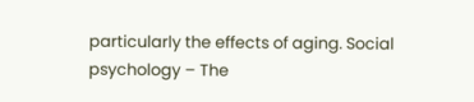particularly the effects of aging. Social psychology – The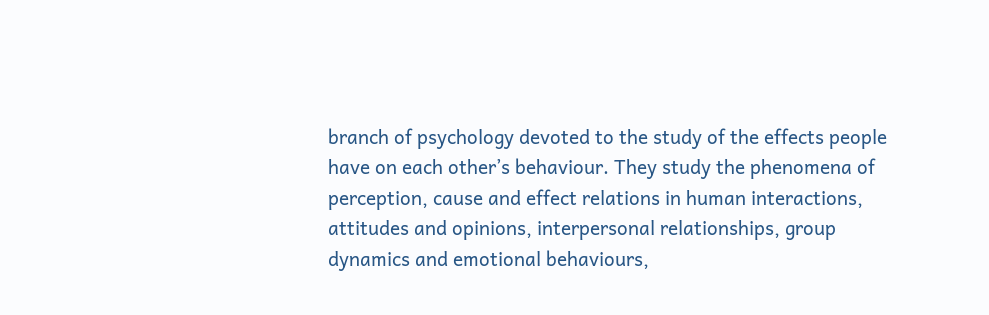branch of psychology devoted to the study of the effects people have on each other’s behaviour. They study the phenomena of perception, cause and effect relations in human interactions, attitudes and opinions, interpersonal relationships, group dynamics and emotional behaviours,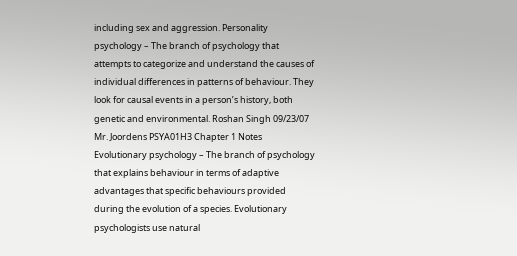including sex and aggression. Personality psychology – The branch of psychology that attempts to categorize and understand the causes of individual differences in patterns of behaviour. They look for causal events in a person’s history, both genetic and environmental. Roshan Singh 09/23/07 Mr. Joordens PSYA01H3 Chapter 1 Notes Evolutionary psychology – The branch of psychology that explains behaviour in terms of adaptive advantages that specific behaviours provided during the evolution of a species. Evolutionary psychologists use natural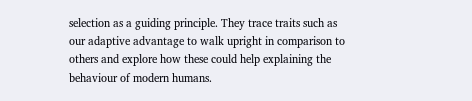selection as a guiding principle. They trace traits such as our adaptive advantage to walk upright in comparison to others and explore how these could help explaining the behaviour of modern humans.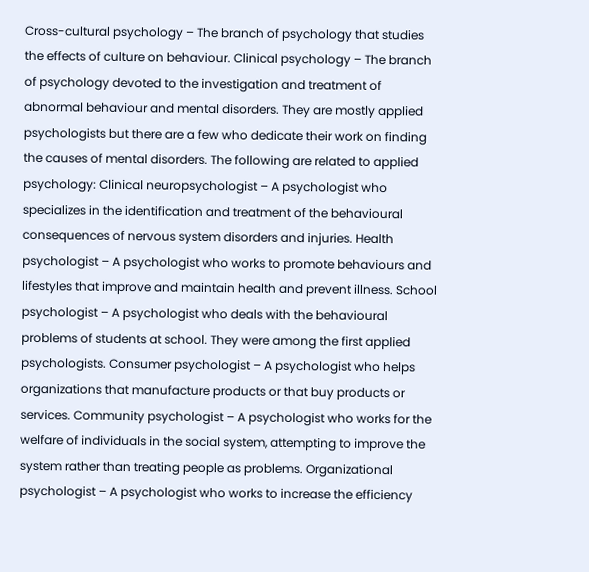Cross-cultural psychology – The branch of psychology that studies the effects of culture on behaviour. Clinical psychology – The branch of psychology devoted to the investigation and treatment of abnormal behaviour and mental disorders. They are mostly applied psychologists but there are a few who dedicate their work on finding the causes of mental disorders. The following are related to applied psychology: Clinical neuropsychologist – A psychologist who specializes in the identification and treatment of the behavioural consequences of nervous system disorders and injuries. Health psychologist – A psychologist who works to promote behaviours and lifestyles that improve and maintain health and prevent illness. School psychologist – A psychologist who deals with the behavioural problems of students at school. They were among the first applied psychologists. Consumer psychologist – A psychologist who helps organizations that manufacture products or that buy products or services. Community psychologist – A psychologist who works for the welfare of individuals in the social system, attempting to improve the system rather than treating people as problems. Organizational psychologist – A psychologist who works to increase the efficiency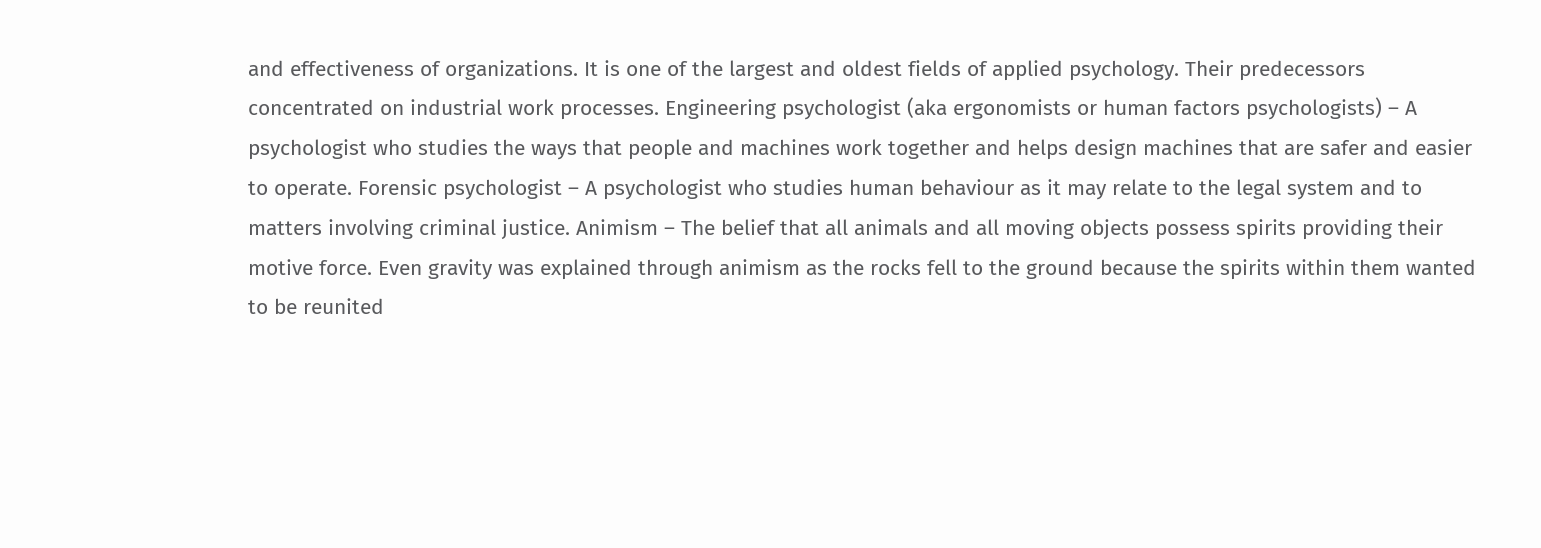and effectiveness of organizations. It is one of the largest and oldest fields of applied psychology. Their predecessors concentrated on industrial work processes. Engineering psychologist (aka ergonomists or human factors psychologists) – A psychologist who studies the ways that people and machines work together and helps design machines that are safer and easier to operate. Forensic psychologist – A psychologist who studies human behaviour as it may relate to the legal system and to matters involving criminal justice. Animism – The belief that all animals and all moving objects possess spirits providing their motive force. Even gravity was explained through animism as the rocks fell to the ground because the spirits within them wanted to be reunited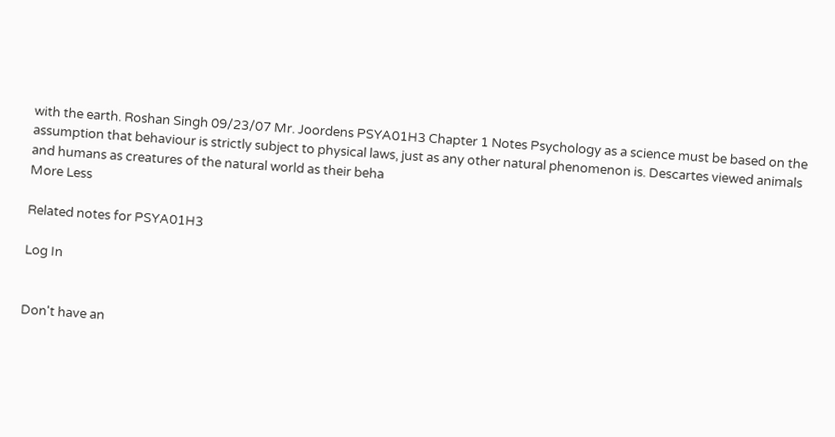with the earth. Roshan Singh 09/23/07 Mr. Joordens PSYA01H3 Chapter 1 Notes Psychology as a science must be based on the assumption that behaviour is strictly subject to physical laws, just as any other natural phenomenon is. Descartes viewed animals and humans as creatures of the natural world as their beha
More Less

Related notes for PSYA01H3

Log In


Don't have an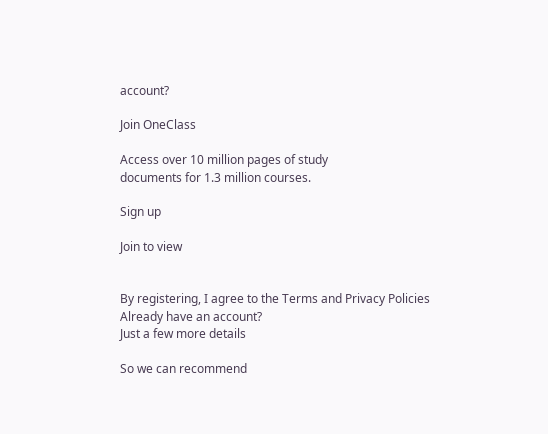account?

Join OneClass

Access over 10 million pages of study
documents for 1.3 million courses.

Sign up

Join to view


By registering, I agree to the Terms and Privacy Policies
Already have an account?
Just a few more details

So we can recommend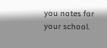you notes for your school.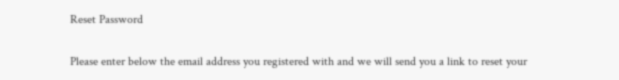Reset Password

Please enter below the email address you registered with and we will send you a link to reset your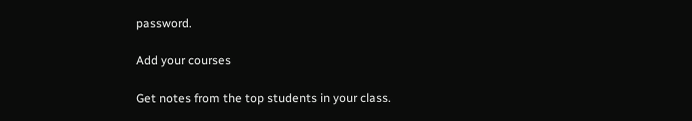password.

Add your courses

Get notes from the top students in your class.